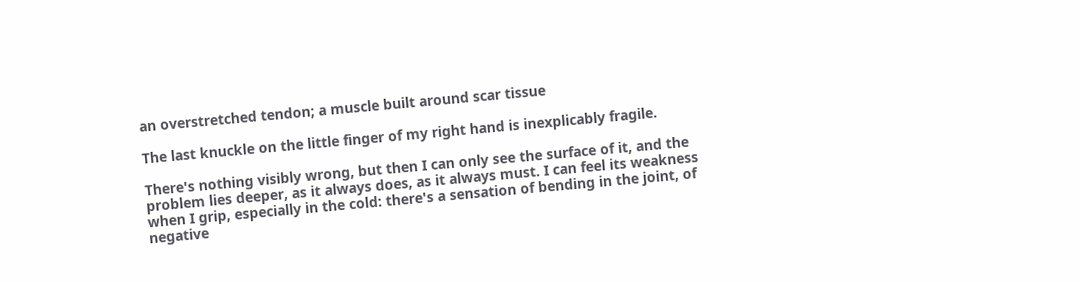an overstretched tendon; a muscle built around scar tissue

The last knuckle on the little finger of my right hand is inexplicably fragile.

There's nothing visibly wrong, but then I can only see the surface of it, and the problem lies deeper, as it always does, as it always must. I can feel its weakness when I grip, especially in the cold: there's a sensation of bending in the joint, of negative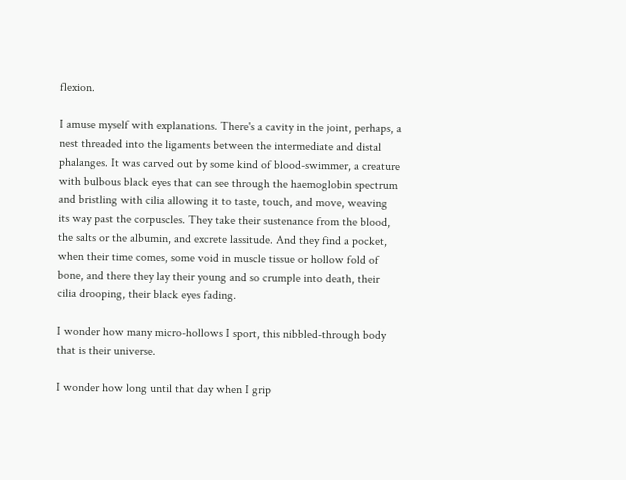flexion.

I amuse myself with explanations. There's a cavity in the joint, perhaps, a nest threaded into the ligaments between the intermediate and distal phalanges. It was carved out by some kind of blood-swimmer, a creature with bulbous black eyes that can see through the haemoglobin spectrum and bristling with cilia allowing it to taste, touch, and move, weaving its way past the corpuscles. They take their sustenance from the blood, the salts or the albumin, and excrete lassitude. And they find a pocket, when their time comes, some void in muscle tissue or hollow fold of bone, and there they lay their young and so crumple into death, their cilia drooping, their black eyes fading.

I wonder how many micro-hollows I sport, this nibbled-through body that is their universe.

I wonder how long until that day when I grip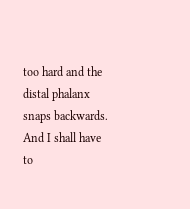too hard and the distal phalanx snaps backwards. And I shall have to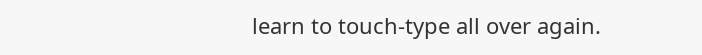learn to touch-type all over again.